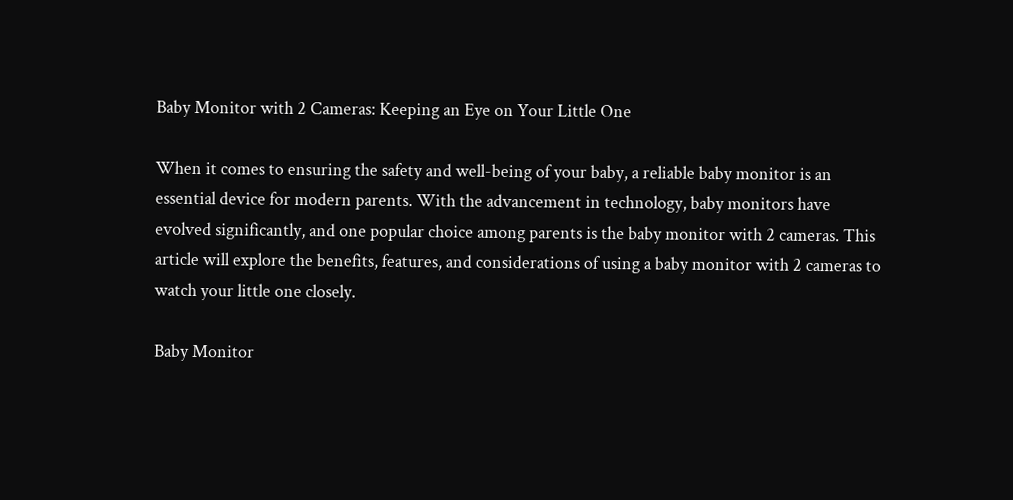Baby Monitor with 2 Cameras: Keeping an Eye on Your Little One

When it comes to ensuring the safety and well-being of your baby, a reliable baby monitor is an essential device for modern parents. With the advancement in technology, baby monitors have evolved significantly, and one popular choice among parents is the baby monitor with 2 cameras. This article will explore the benefits, features, and considerations of using a baby monitor with 2 cameras to watch your little one closely.

Baby Monitor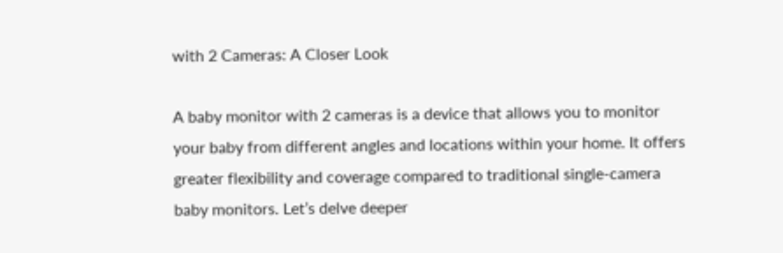with 2 Cameras: A Closer Look

A baby monitor with 2 cameras is a device that allows you to monitor your baby from different angles and locations within your home. It offers greater flexibility and coverage compared to traditional single-camera baby monitors. Let’s delve deeper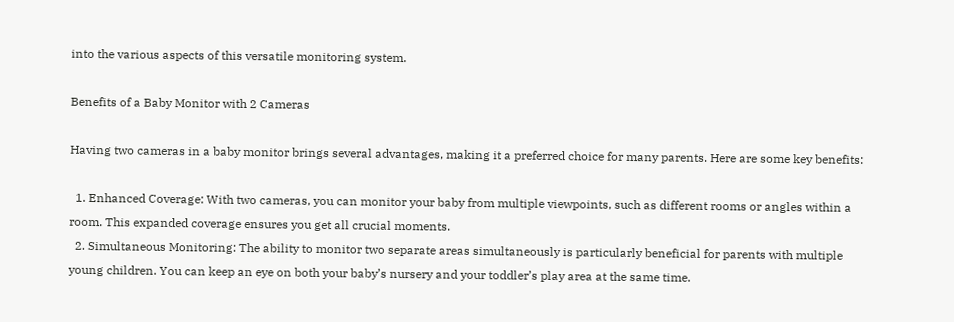into the various aspects of this versatile monitoring system.

Benefits of a Baby Monitor with 2 Cameras

Having two cameras in a baby monitor brings several advantages, making it a preferred choice for many parents. Here are some key benefits:

  1. Enhanced Coverage: With two cameras, you can monitor your baby from multiple viewpoints, such as different rooms or angles within a room. This expanded coverage ensures you get all crucial moments.
  2. Simultaneous Monitoring: The ability to monitor two separate areas simultaneously is particularly beneficial for parents with multiple young children. You can keep an eye on both your baby’s nursery and your toddler’s play area at the same time.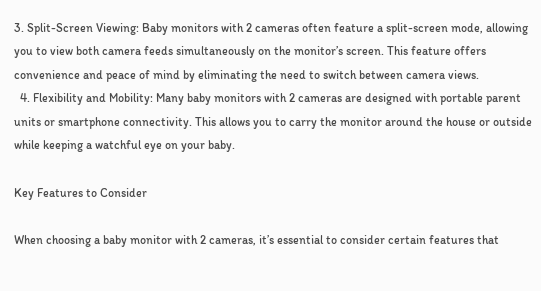3. Split-Screen Viewing: Baby monitors with 2 cameras often feature a split-screen mode, allowing you to view both camera feeds simultaneously on the monitor’s screen. This feature offers convenience and peace of mind by eliminating the need to switch between camera views.
  4. Flexibility and Mobility: Many baby monitors with 2 cameras are designed with portable parent units or smartphone connectivity. This allows you to carry the monitor around the house or outside while keeping a watchful eye on your baby.

Key Features to Consider

When choosing a baby monitor with 2 cameras, it’s essential to consider certain features that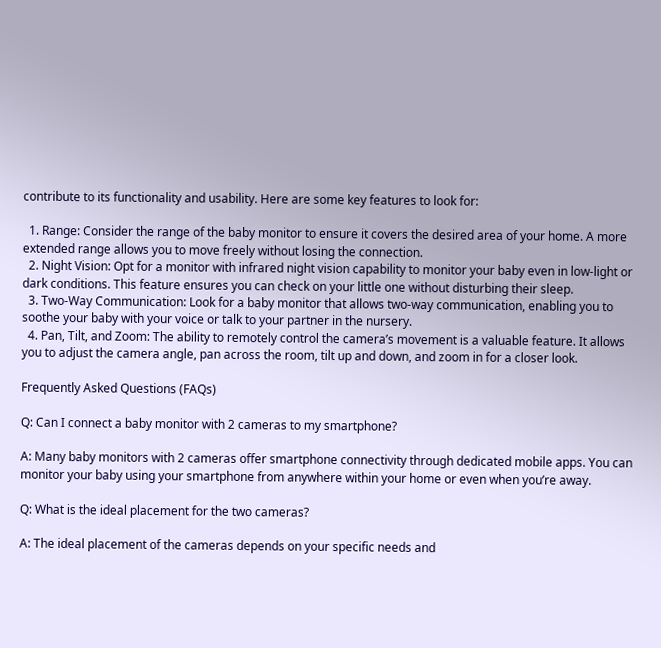contribute to its functionality and usability. Here are some key features to look for:

  1. Range: Consider the range of the baby monitor to ensure it covers the desired area of your home. A more extended range allows you to move freely without losing the connection.
  2. Night Vision: Opt for a monitor with infrared night vision capability to monitor your baby even in low-light or dark conditions. This feature ensures you can check on your little one without disturbing their sleep.
  3. Two-Way Communication: Look for a baby monitor that allows two-way communication, enabling you to soothe your baby with your voice or talk to your partner in the nursery.
  4. Pan, Tilt, and Zoom: The ability to remotely control the camera’s movement is a valuable feature. It allows you to adjust the camera angle, pan across the room, tilt up and down, and zoom in for a closer look.

Frequently Asked Questions (FAQs)

Q: Can I connect a baby monitor with 2 cameras to my smartphone?

A: Many baby monitors with 2 cameras offer smartphone connectivity through dedicated mobile apps. You can monitor your baby using your smartphone from anywhere within your home or even when you’re away.

Q: What is the ideal placement for the two cameras?

A: The ideal placement of the cameras depends on your specific needs and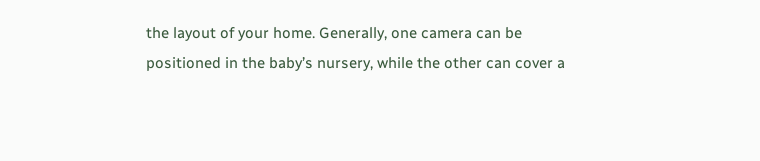the layout of your home. Generally, one camera can be positioned in the baby’s nursery, while the other can cover a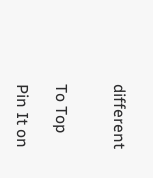different


To Top

Pin It on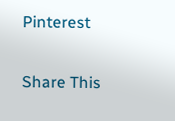Pinterest

Share This